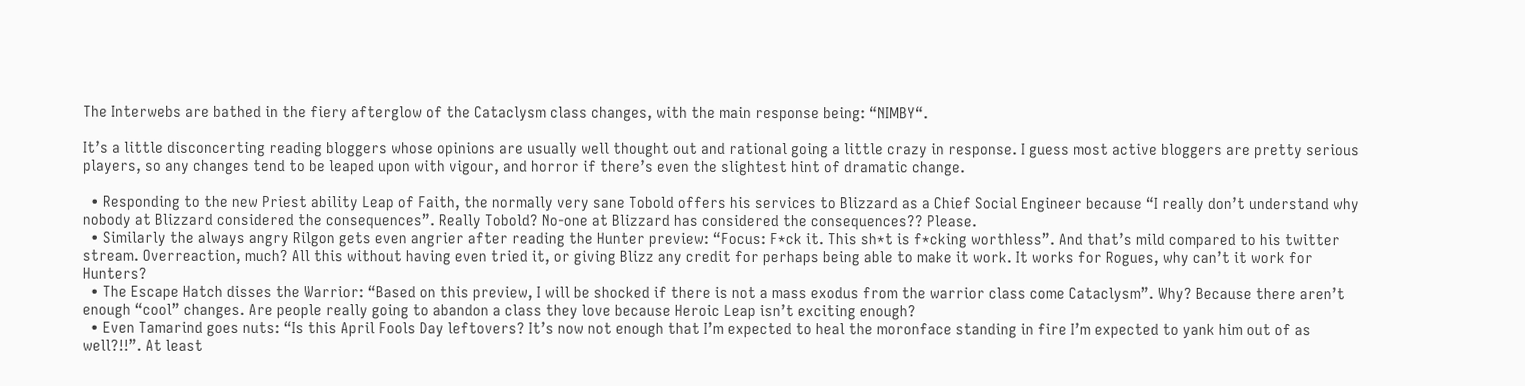The Interwebs are bathed in the fiery afterglow of the Cataclysm class changes, with the main response being: “NIMBY“.

It’s a little disconcerting reading bloggers whose opinions are usually well thought out and rational going a little crazy in response. I guess most active bloggers are pretty serious players, so any changes tend to be leaped upon with vigour, and horror if there’s even the slightest hint of dramatic change.

  • Responding to the new Priest ability Leap of Faith, the normally very sane Tobold offers his services to Blizzard as a Chief Social Engineer because “I really don’t understand why nobody at Blizzard considered the consequences”. Really Tobold? No-one at Blizzard has considered the consequences?? Please.
  • Similarly the always angry Rilgon gets even angrier after reading the Hunter preview: “Focus: F*ck it. This sh*t is f*cking worthless”. And that’s mild compared to his twitter stream. Overreaction, much? All this without having even tried it, or giving Blizz any credit for perhaps being able to make it work. It works for Rogues, why can’t it work for Hunters?
  • The Escape Hatch disses the Warrior: “Based on this preview, I will be shocked if there is not a mass exodus from the warrior class come Cataclysm”. Why? Because there aren’t enough “cool” changes. Are people really going to abandon a class they love because Heroic Leap isn’t exciting enough?
  • Even Tamarind goes nuts: “Is this April Fools Day leftovers? It’s now not enough that I’m expected to heal the moronface standing in fire I’m expected to yank him out of as well?!!”. At least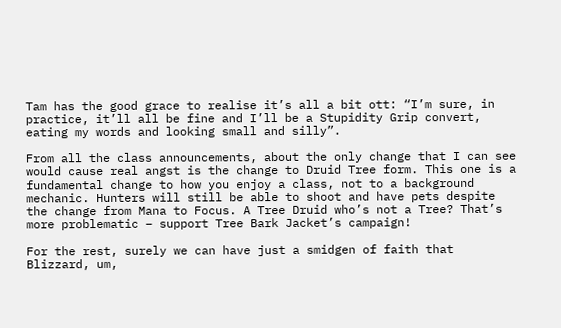Tam has the good grace to realise it’s all a bit ott: “I’m sure, in practice, it’ll all be fine and I’ll be a Stupidity Grip convert, eating my words and looking small and silly”.

From all the class announcements, about the only change that I can see would cause real angst is the change to Druid Tree form. This one is a fundamental change to how you enjoy a class, not to a background mechanic. Hunters will still be able to shoot and have pets despite the change from Mana to Focus. A Tree Druid who’s not a Tree? That’s more problematic – support Tree Bark Jacket’s campaign!

For the rest, surely we can have just a smidgen of faith that Blizzard, um,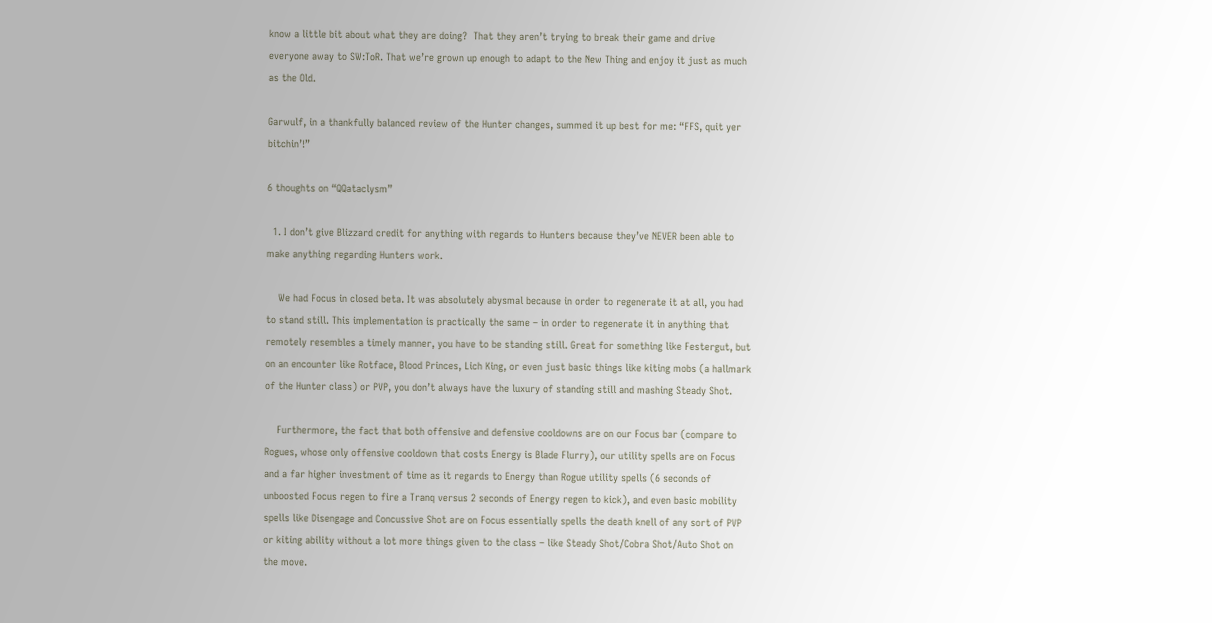know a little bit about what they are doing?  That they aren’t trying to break their game and drive everyone away to SW:ToR. That we’re grown up enough to adapt to the New Thing and enjoy it just as much as the Old.

Garwulf, in a thankfully balanced review of the Hunter changes, summed it up best for me: “FFS, quit yer bitchin’!”

6 thoughts on “QQataclysm”

  1. I don’t give Blizzard credit for anything with regards to Hunters because they’ve NEVER been able to make anything regarding Hunters work.

    We had Focus in closed beta. It was absolutely abysmal because in order to regenerate it at all, you had to stand still. This implementation is practically the same – in order to regenerate it in anything that remotely resembles a timely manner, you have to be standing still. Great for something like Festergut, but on an encounter like Rotface, Blood Princes, Lich King, or even just basic things like kiting mobs (a hallmark of the Hunter class) or PVP, you don’t always have the luxury of standing still and mashing Steady Shot.

    Furthermore, the fact that both offensive and defensive cooldowns are on our Focus bar (compare to Rogues, whose only offensive cooldown that costs Energy is Blade Flurry), our utility spells are on Focus and a far higher investment of time as it regards to Energy than Rogue utility spells (6 seconds of unboosted Focus regen to fire a Tranq versus 2 seconds of Energy regen to kick), and even basic mobility spells like Disengage and Concussive Shot are on Focus essentially spells the death knell of any sort of PVP or kiting ability without a lot more things given to the class – like Steady Shot/Cobra Shot/Auto Shot on the move.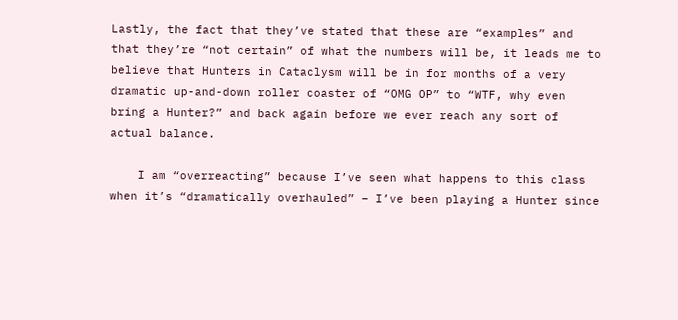Lastly, the fact that they’ve stated that these are “examples” and that they’re “not certain” of what the numbers will be, it leads me to believe that Hunters in Cataclysm will be in for months of a very dramatic up-and-down roller coaster of “OMG OP” to “WTF, why even bring a Hunter?” and back again before we ever reach any sort of actual balance.

    I am “overreacting” because I’ve seen what happens to this class when it’s “dramatically overhauled” – I’ve been playing a Hunter since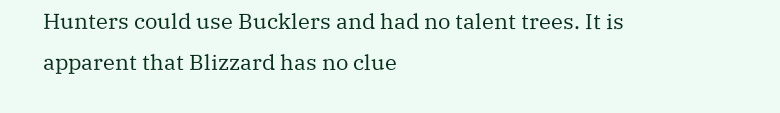Hunters could use Bucklers and had no talent trees. It is apparent that Blizzard has no clue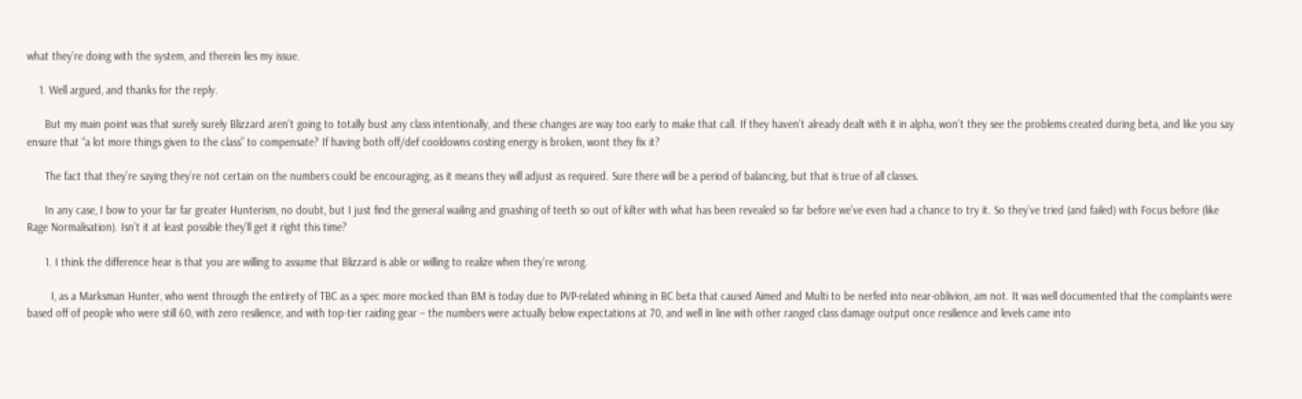what they’re doing with the system, and therein lies my issue.

    1. Well argued, and thanks for the reply.

      But my main point was that surely surely Blizzard aren’t going to totally bust any class intentionally, and these changes are way too early to make that call. If they haven’t already dealt with it in alpha, won’t they see the problems created during beta, and like you say ensure that “a lot more things given to the class” to compensate? If having both off/def cooldowns costing energy is broken, wont they fix it?

      The fact that they’re saying they’re not certain on the numbers could be encouraging, as it means they will adjust as required. Sure there will be a period of balancing, but that is true of all classes.

      In any case, I bow to your far far greater Hunterism, no doubt, but I just find the general wailing and gnashing of teeth so out of kilter with what has been revealed so far before we’ve even had a chance to try it. So they’ve tried (and failed) with Focus before (like Rage Normalisation). Isn’t it at least possible they’ll get it right this time?

      1. I think the difference hear is that you are willing to assume that Blizzard is able or willing to realize when they’re wrong.

        I, as a Marksman Hunter, who went through the entirety of TBC as a spec more mocked than BM is today due to PVP-related whining in BC beta that caused Aimed and Multi to be nerfed into near-oblivion, am not. It was well documented that the complaints were based off of people who were still 60, with zero resilience, and with top-tier raiding gear – the numbers were actually below expectations at 70, and well in line with other ranged class damage output once resilience and levels came into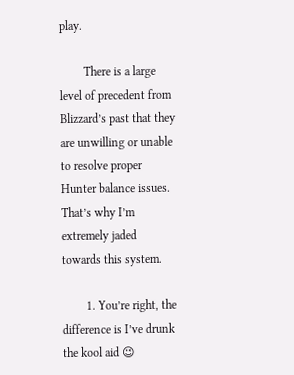play.

        There is a large level of precedent from Blizzard’s past that they are unwilling or unable to resolve proper Hunter balance issues. That’s why I’m extremely jaded towards this system.

        1. You’re right, the difference is I’ve drunk the kool aid 😉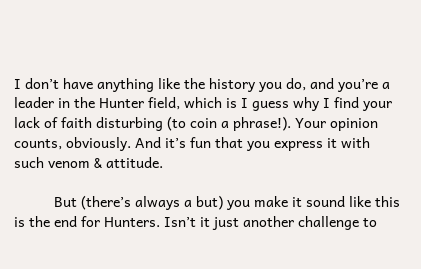I don’t have anything like the history you do, and you’re a leader in the Hunter field, which is I guess why I find your lack of faith disturbing (to coin a phrase!). Your opinion counts, obviously. And it’s fun that you express it with such venom & attitude.

          But (there’s always a but) you make it sound like this is the end for Hunters. Isn’t it just another challenge to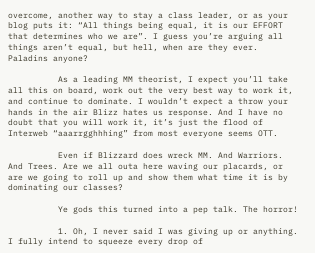overcome, another way to stay a class leader, or as your blog puts it: “All things being equal, it is our EFFORT that determines who we are”. I guess you’re arguing all things aren’t equal, but hell, when are they ever. Paladins anyone?

          As a leading MM theorist, I expect you’ll take all this on board, work out the very best way to work it, and continue to dominate. I wouldn’t expect a throw your hands in the air Blizz hates us response. And I have no doubt that you will work it, it’s just the flood of Interweb “aaarrgghhhing” from most everyone seems OTT.

          Even if Blizzard does wreck MM. And Warriors. And Trees. Are we all outa here waving our placards, or are we going to roll up and show them what time it is by dominating our classes?

          Ye gods this turned into a pep talk. The horror!

          1. Oh, I never said I was giving up or anything. I fully intend to squeeze every drop of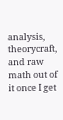analysis, theorycraft, and raw math out of it once I get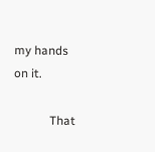my hands on it.

            That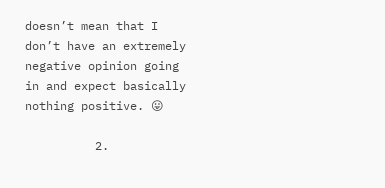doesn’t mean that I don’t have an extremely negative opinion going in and expect basically nothing positive. 😛

          2.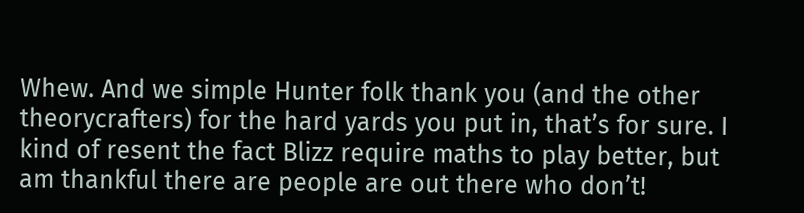Whew. And we simple Hunter folk thank you (and the other theorycrafters) for the hard yards you put in, that’s for sure. I kind of resent the fact Blizz require maths to play better, but am thankful there are people are out there who don’t!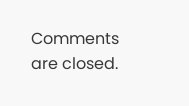Comments are closed.